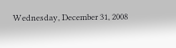Wednesday, December 31, 2008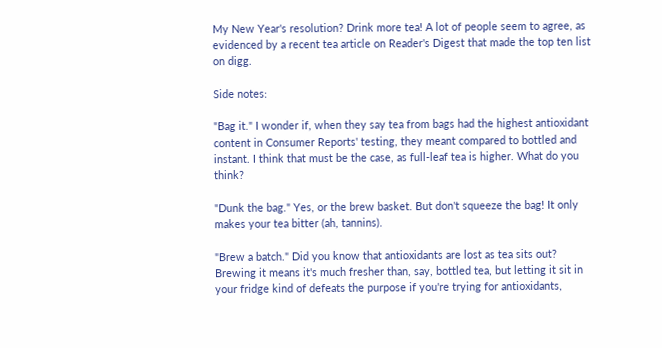My New Year's resolution? Drink more tea! A lot of people seem to agree, as evidenced by a recent tea article on Reader's Digest that made the top ten list on digg.

Side notes:

"Bag it." I wonder if, when they say tea from bags had the highest antioxidant content in Consumer Reports' testing, they meant compared to bottled and instant. I think that must be the case, as full-leaf tea is higher. What do you think?

"Dunk the bag." Yes, or the brew basket. But don't squeeze the bag! It only makes your tea bitter (ah, tannins).

"Brew a batch." Did you know that antioxidants are lost as tea sits out? Brewing it means it's much fresher than, say, bottled tea, but letting it sit in your fridge kind of defeats the purpose if you're trying for antioxidants,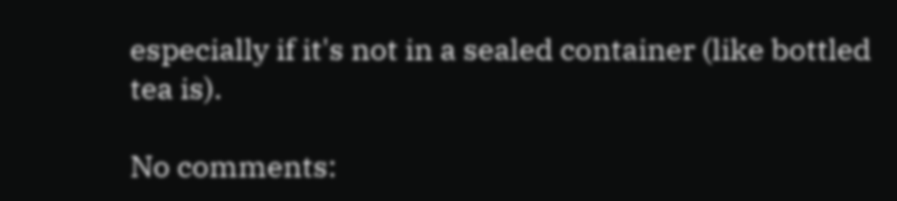especially if it's not in a sealed container (like bottled tea is).

No comments: